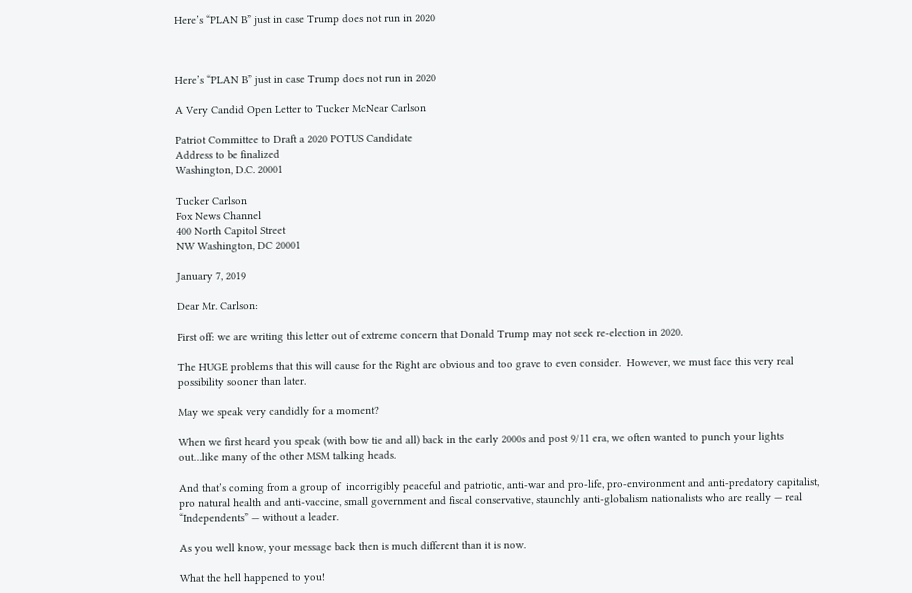Here’s “PLAN B” just in case Trump does not run in 2020



Here’s “PLAN B” just in case Trump does not run in 2020

A Very Candid Open Letter to Tucker McNear Carlson

Patriot Committee to Draft a 2020 POTUS Candidate
Address to be finalized
Washington, D.C. 20001

Tucker Carlson
Fox News Channel
400 North Capitol Street
NW Washington, DC 20001

January 7, 2019

Dear Mr. Carlson:

First off: we are writing this letter out of extreme concern that Donald Trump may not seek re-election in 2020.

The HUGE problems that this will cause for the Right are obvious and too grave to even consider.  However, we must face this very real possibility sooner than later.

May we speak very candidly for a moment?

When we first heard you speak (with bow tie and all) back in the early 2000s and post 9/11 era, we often wanted to punch your lights out…like many of the other MSM talking heads.

And that’s coming from a group of  incorrigibly peaceful and patriotic, anti-war and pro-life, pro-environment and anti-predatory capitalist, pro natural health and anti-vaccine, small government and fiscal conservative, staunchly anti-globalism nationalists who are really — real “Independents” — without a leader.

As you well know, your message back then is much different than it is now.

What the hell happened to you!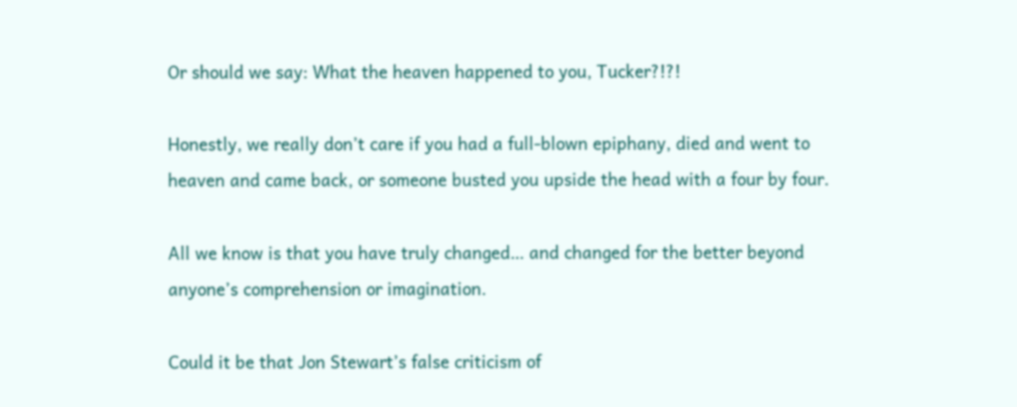Or should we say: What the heaven happened to you, Tucker?!?!

Honestly, we really don’t care if you had a full-blown epiphany, died and went to heaven and came back, or someone busted you upside the head with a four by four.

All we know is that you have truly changed… and changed for the better beyond anyone’s comprehension or imagination.

Could it be that Jon Stewart’s false criticism of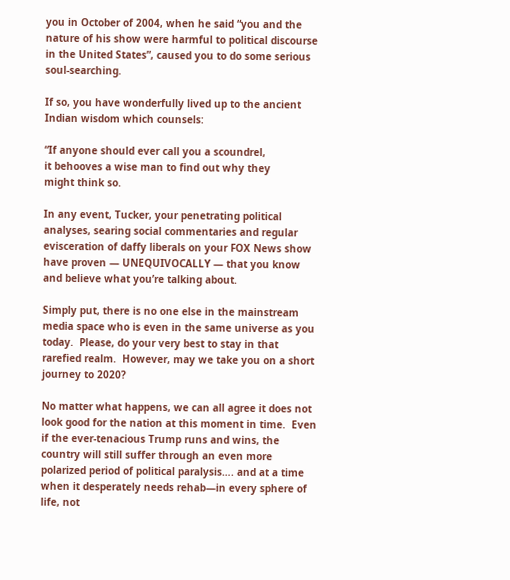you in October of 2004, when he said “you and the nature of his show were harmful to political discourse in the United States”, caused you to do some serious soul-searching.

If so, you have wonderfully lived up to the ancient Indian wisdom which counsels:

“If anyone should ever call you a scoundrel,
it behooves a wise man to find out why they
might think so.

In any event, Tucker, your penetrating political analyses, searing social commentaries and regular evisceration of daffy liberals on your FOX News show have proven — UNEQUIVOCALLY — that you know and believe what you’re talking about.

Simply put, there is no one else in the mainstream media space who is even in the same universe as you today.  Please, do your very best to stay in that rarefied realm.  However, may we take you on a short journey to 2020?

No matter what happens, we can all agree it does not look good for the nation at this moment in time.  Even if the ever-tenacious Trump runs and wins, the country will still suffer through an even more polarized period of political paralysis…. and at a time when it desperately needs rehab—in every sphere of life, not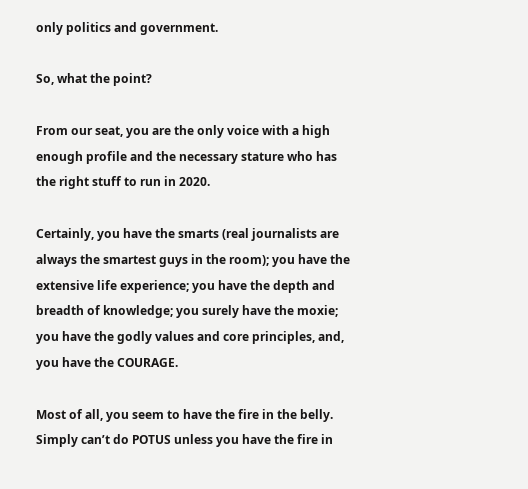only politics and government.

So, what the point?

From our seat, you are the only voice with a high enough profile and the necessary stature who has the right stuff to run in 2020.

Certainly, you have the smarts (real journalists are always the smartest guys in the room); you have the extensive life experience; you have the depth and breadth of knowledge; you surely have the moxie; you have the godly values and core principles, and, you have the COURAGE.

Most of all, you seem to have the fire in the belly.  Simply can’t do POTUS unless you have the fire in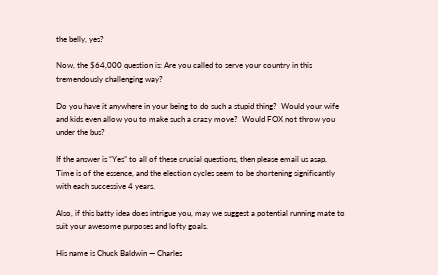the belly, yes?

Now, the $64,000 question is: Are you called to serve your country in this tremendously challenging way?

Do you have it anywhere in your being to do such a stupid thing?  Would your wife and kids even allow you to make such a crazy move?  Would FOX not throw you under the bus?

If the answer is “Yes” to all of these crucial questions, then please email us asap.  Time is of the essence, and the election cycles seem to be shortening significantly with each successive 4 years.

Also, if this batty idea does intrigue you, may we suggest a potential running mate to suit your awesome purposes and lofty goals.

His name is Chuck Baldwin — Charles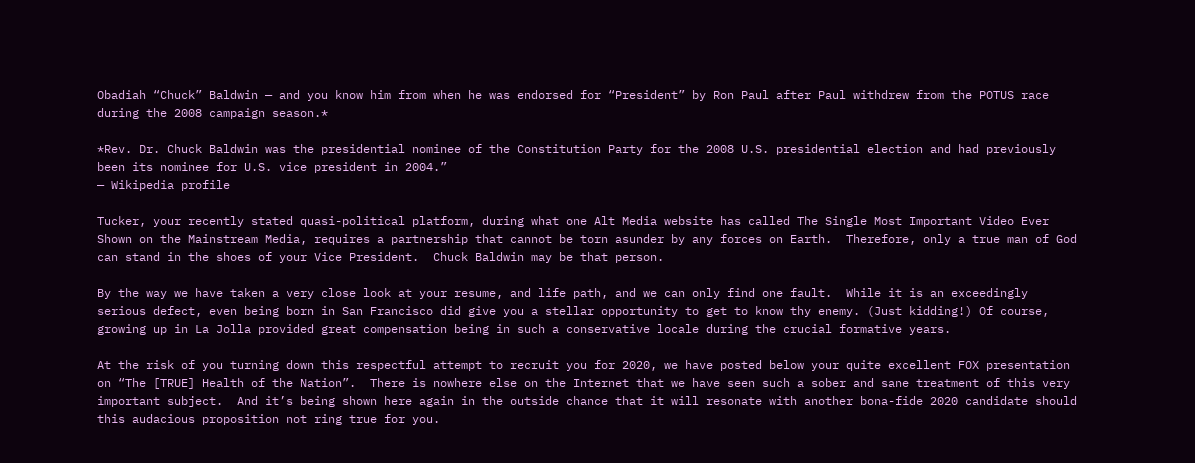Obadiah “Chuck” Baldwin — and you know him from when he was endorsed for “President” by Ron Paul after Paul withdrew from the POTUS race during the 2008 campaign season.*

*Rev. Dr. Chuck Baldwin was the presidential nominee of the Constitution Party for the 2008 U.S. presidential election and had previously been its nominee for U.S. vice president in 2004.”
— Wikipedia profile

Tucker, your recently stated quasi-political platform, during what one Alt Media website has called The Single Most Important Video Ever Shown on the Mainstream Media, requires a partnership that cannot be torn asunder by any forces on Earth.  Therefore, only a true man of God can stand in the shoes of your Vice President.  Chuck Baldwin may be that person.

By the way we have taken a very close look at your resume, and life path, and we can only find one fault.  While it is an exceedingly serious defect, even being born in San Francisco did give you a stellar opportunity to get to know thy enemy. (Just kidding!) Of course, growing up in La Jolla provided great compensation being in such a conservative locale during the crucial formative years.

At the risk of you turning down this respectful attempt to recruit you for 2020, we have posted below your quite excellent FOX presentation on “The [TRUE] Health of the Nation”.  There is nowhere else on the Internet that we have seen such a sober and sane treatment of this very important subject.  And it’s being shown here again in the outside chance that it will resonate with another bona-fide 2020 candidate should this audacious proposition not ring true for you.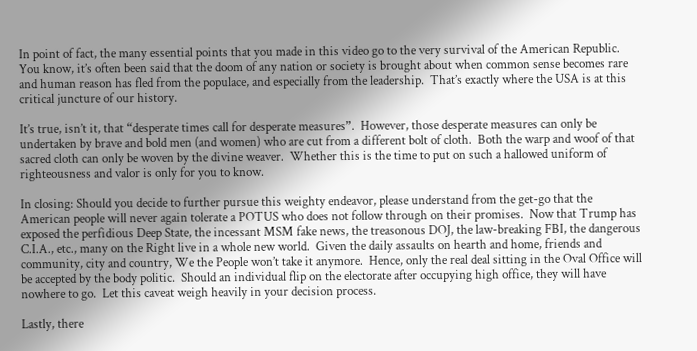In point of fact, the many essential points that you made in this video go to the very survival of the American Republic.  You know, it’s often been said that the doom of any nation or society is brought about when common sense becomes rare and human reason has fled from the populace, and especially from the leadership.  That’s exactly where the USA is at this critical juncture of our history.

It’s true, isn’t it, that “desperate times call for desperate measures”.  However, those desperate measures can only be undertaken by brave and bold men (and women) who are cut from a different bolt of cloth.  Both the warp and woof of that sacred cloth can only be woven by the divine weaver.  Whether this is the time to put on such a hallowed uniform of righteousness and valor is only for you to know.

In closing: Should you decide to further pursue this weighty endeavor, please understand from the get-go that the American people will never again tolerate a POTUS who does not follow through on their promises.  Now that Trump has exposed the perfidious Deep State, the incessant MSM fake news, the treasonous DOJ, the law-breaking FBI, the dangerous C.I.A., etc., many on the Right live in a whole new world.  Given the daily assaults on hearth and home, friends and community, city and country, We the People won’t take it anymore.  Hence, only the real deal sitting in the Oval Office will be accepted by the body politic.  Should an individual flip on the electorate after occupying high office, they will have nowhere to go.  Let this caveat weigh heavily in your decision process.

Lastly, there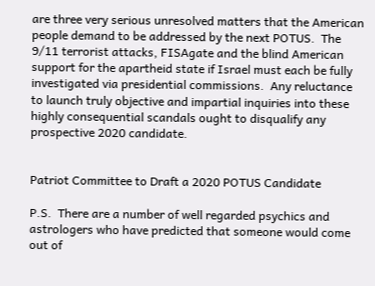are three very serious unresolved matters that the American people demand to be addressed by the next POTUS.  The 9/11 terrorist attacks, FISAgate and the blind American support for the apartheid state if Israel must each be fully investigated via presidential commissions.  Any reluctance to launch truly objective and impartial inquiries into these highly consequential scandals ought to disqualify any prospective 2020 candidate.


Patriot Committee to Draft a 2020 POTUS Candidate

P.S.  There are a number of well regarded psychics and astrologers who have predicted that someone would come out of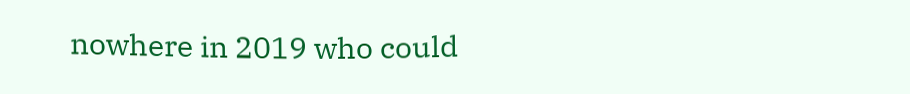nowhere in 2019 who could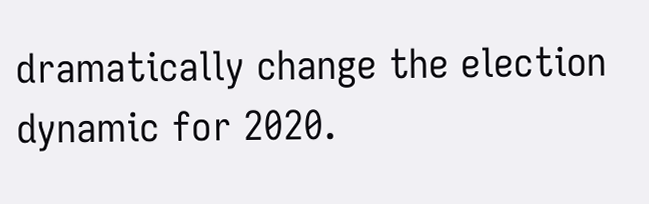dramatically change the election dynamic for 2020.